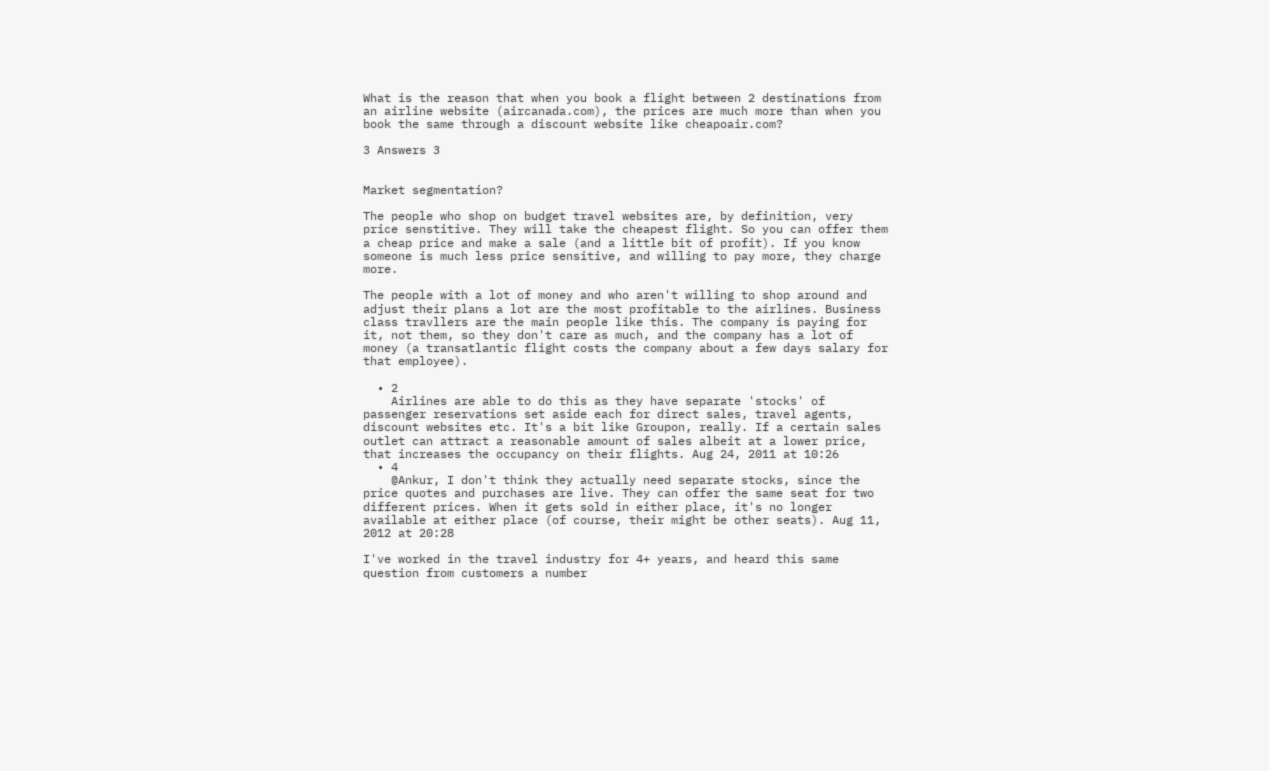What is the reason that when you book a flight between 2 destinations from an airline website (aircanada.com), the prices are much more than when you book the same through a discount website like cheapoair.com?

3 Answers 3


Market segmentation?

The people who shop on budget travel websites are, by definition, very price senstitive. They will take the cheapest flight. So you can offer them a cheap price and make a sale (and a little bit of profit). If you know someone is much less price sensitive, and willing to pay more, they charge more.

The people with a lot of money and who aren't willing to shop around and adjust their plans a lot are the most profitable to the airlines. Business class travllers are the main people like this. The company is paying for it, not them, so they don't care as much, and the company has a lot of money (a transatlantic flight costs the company about a few days salary for that employee).

  • 2
    Airlines are able to do this as they have separate 'stocks' of passenger reservations set aside each for direct sales, travel agents, discount websites etc. It's a bit like Groupon, really. If a certain sales outlet can attract a reasonable amount of sales albeit at a lower price, that increases the occupancy on their flights. Aug 24, 2011 at 10:26
  • 4
    @Ankur, I don't think they actually need separate stocks, since the price quotes and purchases are live. They can offer the same seat for two different prices. When it gets sold in either place, it's no longer available at either place (of course, their might be other seats). Aug 11, 2012 at 20:28

I've worked in the travel industry for 4+ years, and heard this same question from customers a number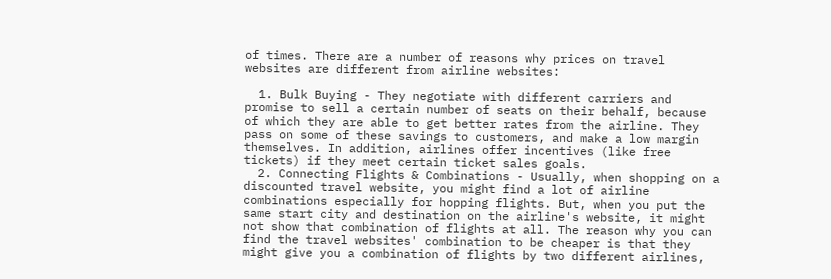of times. There are a number of reasons why prices on travel websites are different from airline websites:

  1. Bulk Buying - They negotiate with different carriers and promise to sell a certain number of seats on their behalf, because of which they are able to get better rates from the airline. They pass on some of these savings to customers, and make a low margin themselves. In addition, airlines offer incentives (like free tickets) if they meet certain ticket sales goals.
  2. Connecting Flights & Combinations - Usually, when shopping on a discounted travel website, you might find a lot of airline combinations especially for hopping flights. But, when you put the same start city and destination on the airline's website, it might not show that combination of flights at all. The reason why you can find the travel websites' combination to be cheaper is that they might give you a combination of flights by two different airlines,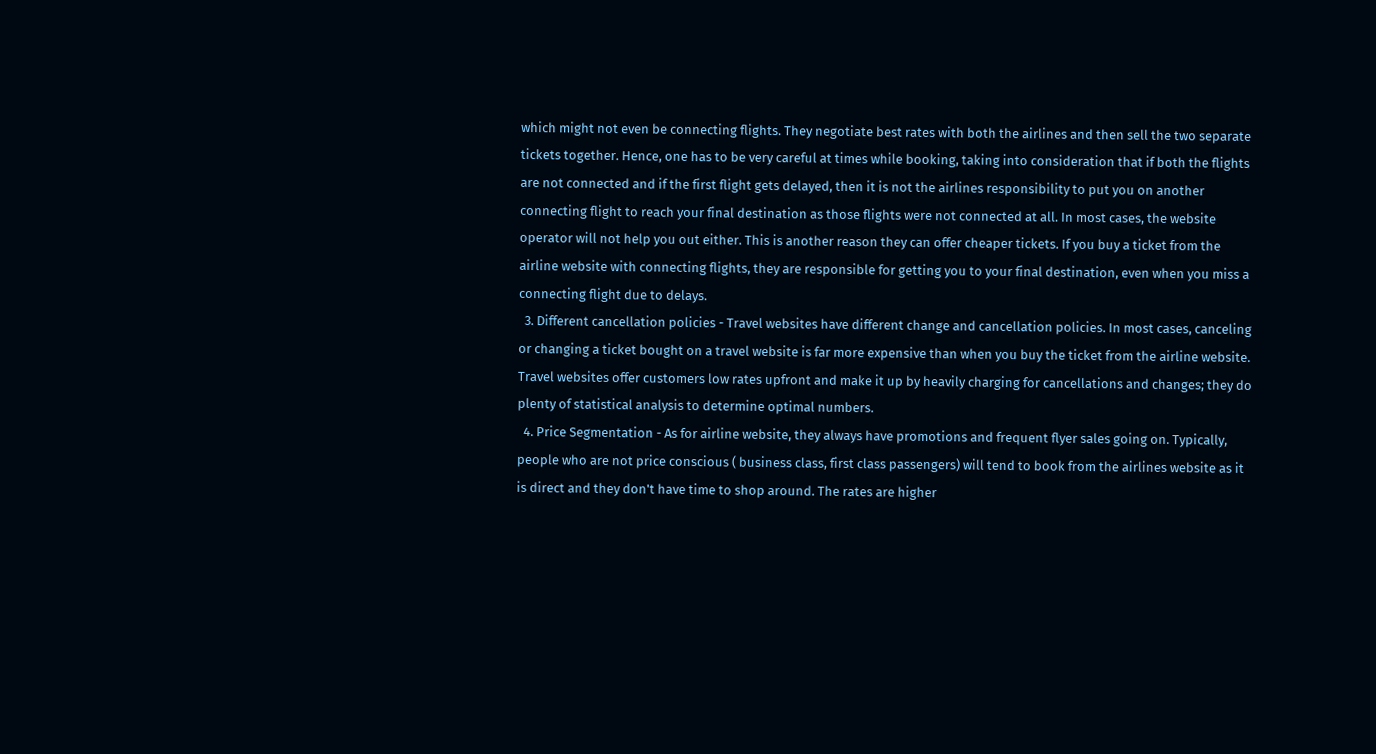which might not even be connecting flights. They negotiate best rates with both the airlines and then sell the two separate tickets together. Hence, one has to be very careful at times while booking, taking into consideration that if both the flights are not connected and if the first flight gets delayed, then it is not the airlines responsibility to put you on another connecting flight to reach your final destination as those flights were not connected at all. In most cases, the website operator will not help you out either. This is another reason they can offer cheaper tickets. If you buy a ticket from the airline website with connecting flights, they are responsible for getting you to your final destination, even when you miss a connecting flight due to delays.
  3. Different cancellation policies - Travel websites have different change and cancellation policies. In most cases, canceling or changing a ticket bought on a travel website is far more expensive than when you buy the ticket from the airline website. Travel websites offer customers low rates upfront and make it up by heavily charging for cancellations and changes; they do plenty of statistical analysis to determine optimal numbers.
  4. Price Segmentation - As for airline website, they always have promotions and frequent flyer sales going on. Typically, people who are not price conscious ( business class, first class passengers) will tend to book from the airlines website as it is direct and they don't have time to shop around. The rates are higher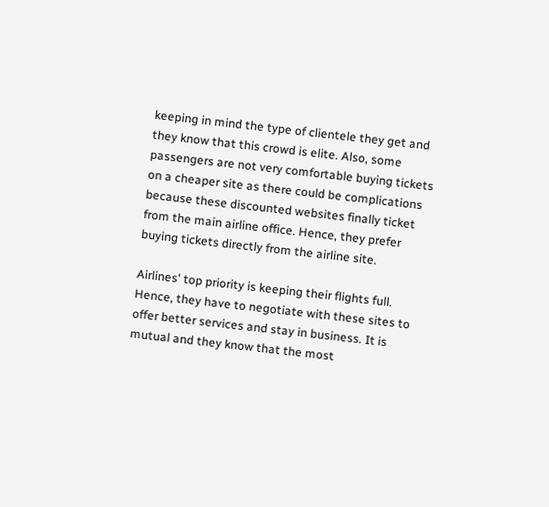keeping in mind the type of clientele they get and they know that this crowd is elite. Also, some passengers are not very comfortable buying tickets on a cheaper site as there could be complications because these discounted websites finally ticket from the main airline office. Hence, they prefer buying tickets directly from the airline site.

Airlines' top priority is keeping their flights full. Hence, they have to negotiate with these sites to offer better services and stay in business. It is mutual and they know that the most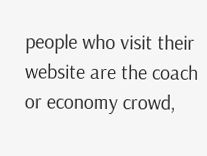people who visit their website are the coach or economy crowd,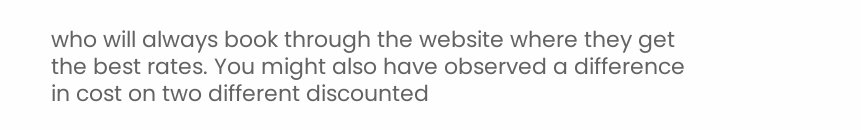who will always book through the website where they get the best rates. You might also have observed a difference in cost on two different discounted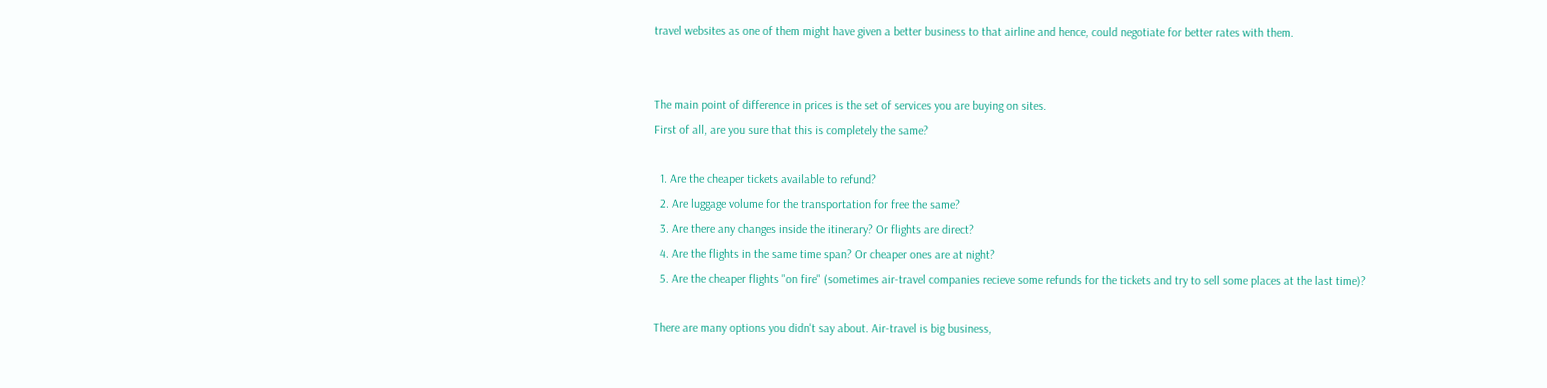travel websites as one of them might have given a better business to that airline and hence, could negotiate for better rates with them.


The main point of difference in prices is the set of services you are buying on sites.
First of all, are you sure that this is completely the same?

  1. Are the cheaper tickets available to refund?
  2. Are luggage volume for the transportation for free the same?
  3. Are there any changes inside the itinerary? Or flights are direct?
  4. Are the flights in the same time span? Or cheaper ones are at night?
  5. Are the cheaper flights "on fire" (sometimes air-travel companies recieve some refunds for the tickets and try to sell some places at the last time)?

There are many options you didn't say about. Air-travel is big business,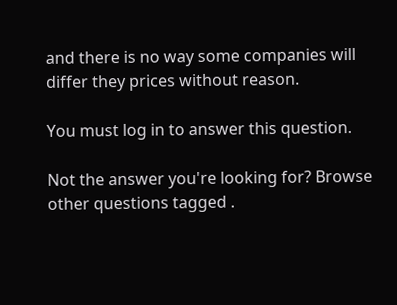and there is no way some companies will differ they prices without reason.

You must log in to answer this question.

Not the answer you're looking for? Browse other questions tagged .